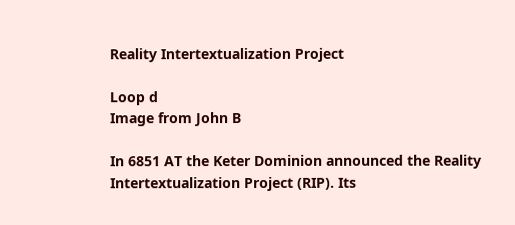Reality Intertextualization Project

Loop d
Image from John B

In 6851 AT the Keter Dominion announced the Reality Intertextualization Project (RIP). Its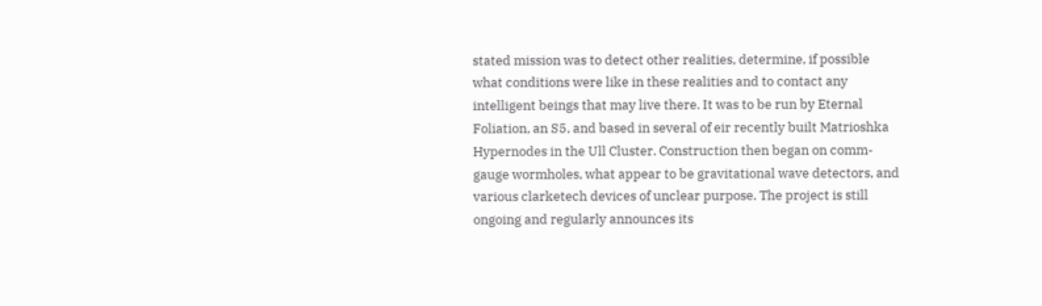stated mission was to detect other realities, determine, if possible what conditions were like in these realities and to contact any intelligent beings that may live there. It was to be run by Eternal Foliation, an S5, and based in several of eir recently built Matrioshka Hypernodes in the Ull Cluster. Construction then began on comm-gauge wormholes, what appear to be gravitational wave detectors, and various clarketech devices of unclear purpose. The project is still ongoing and regularly announces its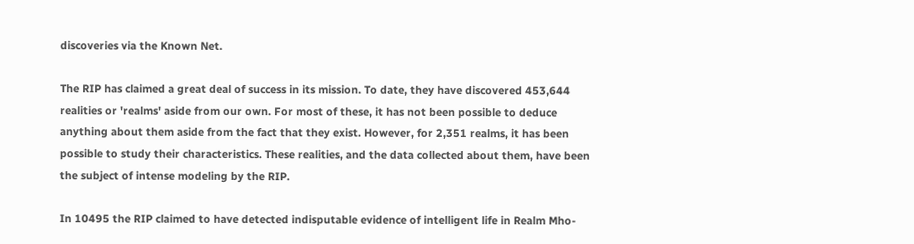discoveries via the Known Net.

The RIP has claimed a great deal of success in its mission. To date, they have discovered 453,644 realities or 'realms' aside from our own. For most of these, it has not been possible to deduce anything about them aside from the fact that they exist. However, for 2,351 realms, it has been possible to study their characteristics. These realities, and the data collected about them, have been the subject of intense modeling by the RIP.

In 10495 the RIP claimed to have detected indisputable evidence of intelligent life in Realm Mho-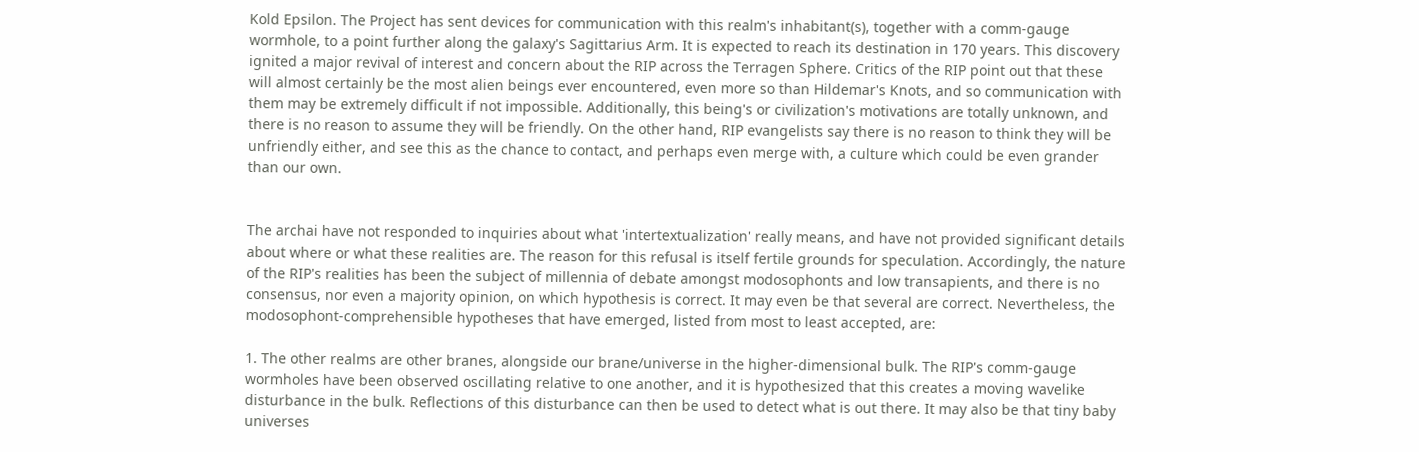Kold Epsilon. The Project has sent devices for communication with this realm's inhabitant(s), together with a comm-gauge wormhole, to a point further along the galaxy's Sagittarius Arm. It is expected to reach its destination in 170 years. This discovery ignited a major revival of interest and concern about the RIP across the Terragen Sphere. Critics of the RIP point out that these will almost certainly be the most alien beings ever encountered, even more so than Hildemar's Knots, and so communication with them may be extremely difficult if not impossible. Additionally, this being's or civilization's motivations are totally unknown, and there is no reason to assume they will be friendly. On the other hand, RIP evangelists say there is no reason to think they will be unfriendly either, and see this as the chance to contact, and perhaps even merge with, a culture which could be even grander than our own.


The archai have not responded to inquiries about what 'intertextualization' really means, and have not provided significant details about where or what these realities are. The reason for this refusal is itself fertile grounds for speculation. Accordingly, the nature of the RIP's realities has been the subject of millennia of debate amongst modosophonts and low transapients, and there is no consensus, nor even a majority opinion, on which hypothesis is correct. It may even be that several are correct. Nevertheless, the modosophont-comprehensible hypotheses that have emerged, listed from most to least accepted, are:

1. The other realms are other branes, alongside our brane/universe in the higher-dimensional bulk. The RIP's comm-gauge wormholes have been observed oscillating relative to one another, and it is hypothesized that this creates a moving wavelike disturbance in the bulk. Reflections of this disturbance can then be used to detect what is out there. It may also be that tiny baby universes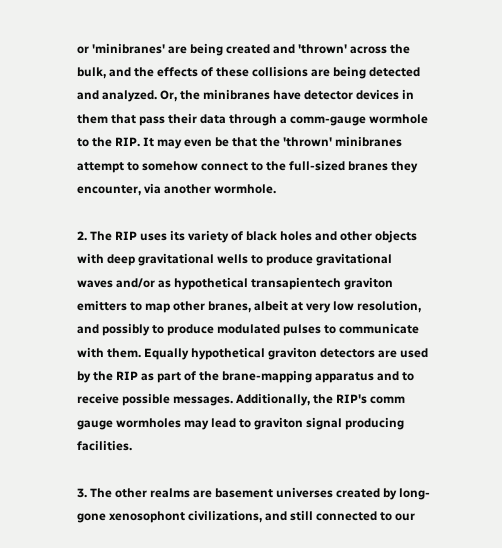or 'minibranes' are being created and 'thrown' across the bulk, and the effects of these collisions are being detected and analyzed. Or, the minibranes have detector devices in them that pass their data through a comm-gauge wormhole to the RIP. It may even be that the 'thrown' minibranes attempt to somehow connect to the full-sized branes they encounter, via another wormhole.

2. The RIP uses its variety of black holes and other objects with deep gravitational wells to produce gravitational waves and/or as hypothetical transapientech graviton emitters to map other branes, albeit at very low resolution, and possibly to produce modulated pulses to communicate with them. Equally hypothetical graviton detectors are used by the RIP as part of the brane-mapping apparatus and to receive possible messages. Additionally, the RIP's comm gauge wormholes may lead to graviton signal producing facilities.

3. The other realms are basement universes created by long-gone xenosophont civilizations, and still connected to our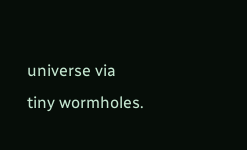universe via tiny wormholes.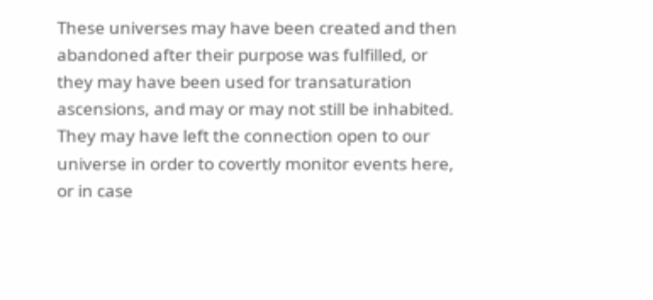These universes may have been created and then abandoned after their purpose was fulfilled, or they may have been used for transaturation ascensions, and may or may not still be inhabited. They may have left the connection open to our universe in order to covertly monitor events here, or in case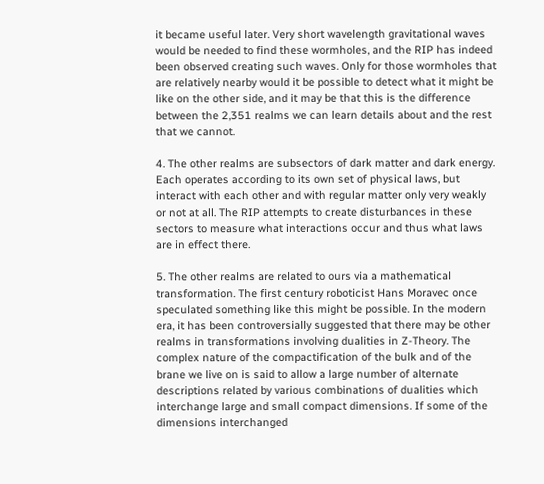it became useful later. Very short wavelength gravitational waves would be needed to find these wormholes, and the RIP has indeed been observed creating such waves. Only for those wormholes that are relatively nearby would it be possible to detect what it might be like on the other side, and it may be that this is the difference between the 2,351 realms we can learn details about and the rest that we cannot.

4. The other realms are subsectors of dark matter and dark energy. Each operates according to its own set of physical laws, but interact with each other and with regular matter only very weakly or not at all. The RIP attempts to create disturbances in these sectors to measure what interactions occur and thus what laws are in effect there.

5. The other realms are related to ours via a mathematical transformation. The first century roboticist Hans Moravec once speculated something like this might be possible. In the modern era, it has been controversially suggested that there may be other realms in transformations involving dualities in Z-Theory. The complex nature of the compactification of the bulk and of the brane we live on is said to allow a large number of alternate descriptions related by various combinations of dualities which interchange large and small compact dimensions. If some of the dimensions interchanged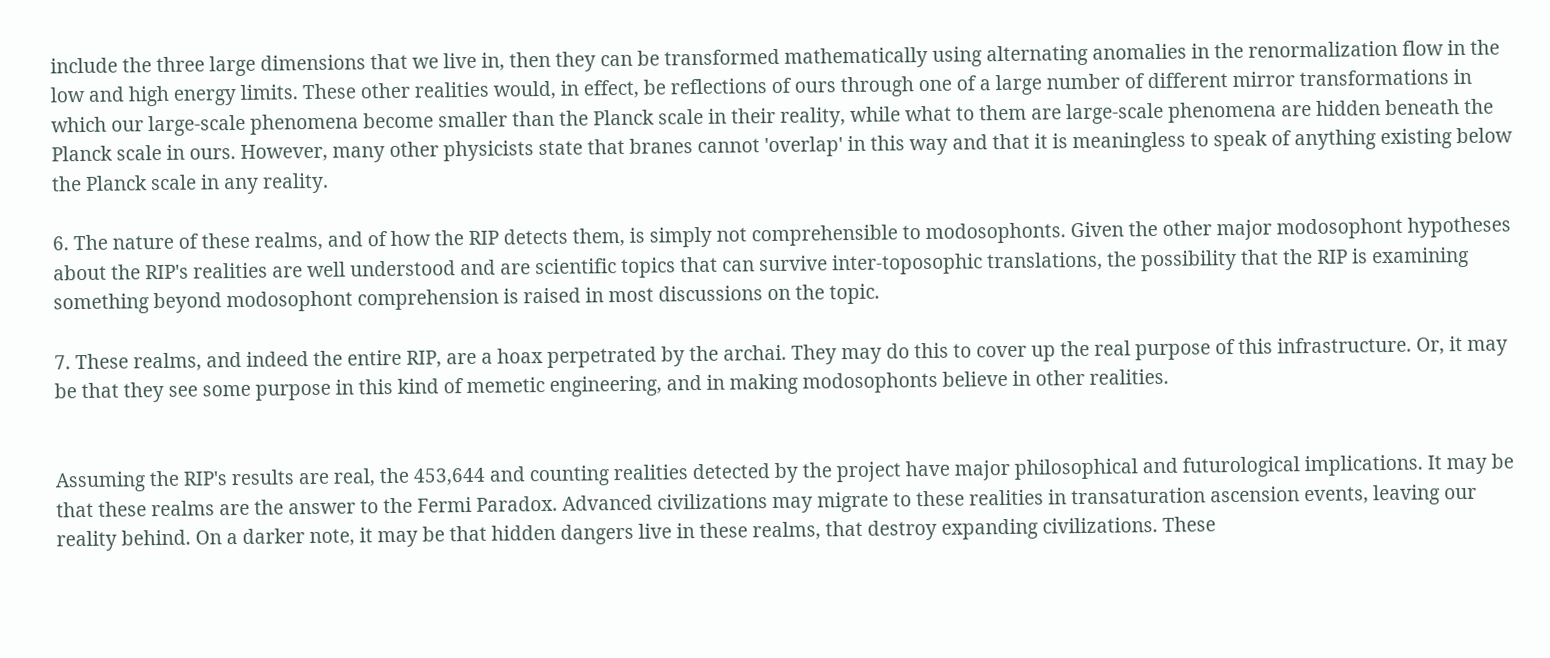include the three large dimensions that we live in, then they can be transformed mathematically using alternating anomalies in the renormalization flow in the low and high energy limits. These other realities would, in effect, be reflections of ours through one of a large number of different mirror transformations in which our large-scale phenomena become smaller than the Planck scale in their reality, while what to them are large-scale phenomena are hidden beneath the Planck scale in ours. However, many other physicists state that branes cannot 'overlap' in this way and that it is meaningless to speak of anything existing below the Planck scale in any reality.

6. The nature of these realms, and of how the RIP detects them, is simply not comprehensible to modosophonts. Given the other major modosophont hypotheses about the RIP's realities are well understood and are scientific topics that can survive inter-toposophic translations, the possibility that the RIP is examining something beyond modosophont comprehension is raised in most discussions on the topic.

7. These realms, and indeed the entire RIP, are a hoax perpetrated by the archai. They may do this to cover up the real purpose of this infrastructure. Or, it may be that they see some purpose in this kind of memetic engineering, and in making modosophonts believe in other realities.


Assuming the RIP's results are real, the 453,644 and counting realities detected by the project have major philosophical and futurological implications. It may be that these realms are the answer to the Fermi Paradox. Advanced civilizations may migrate to these realities in transaturation ascension events, leaving our reality behind. On a darker note, it may be that hidden dangers live in these realms, that destroy expanding civilizations. These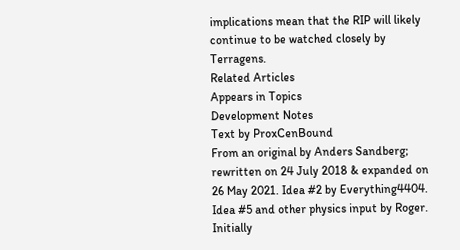implications mean that the RIP will likely continue to be watched closely by Terragens.
Related Articles
Appears in Topics
Development Notes
Text by ProxCenBound
From an original by Anders Sandberg; rewritten on 24 July 2018 & expanded on 26 May 2021. Idea #2 by Everything4404. Idea #5 and other physics input by Roger.
Initially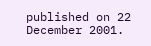published on 22 December 2001.